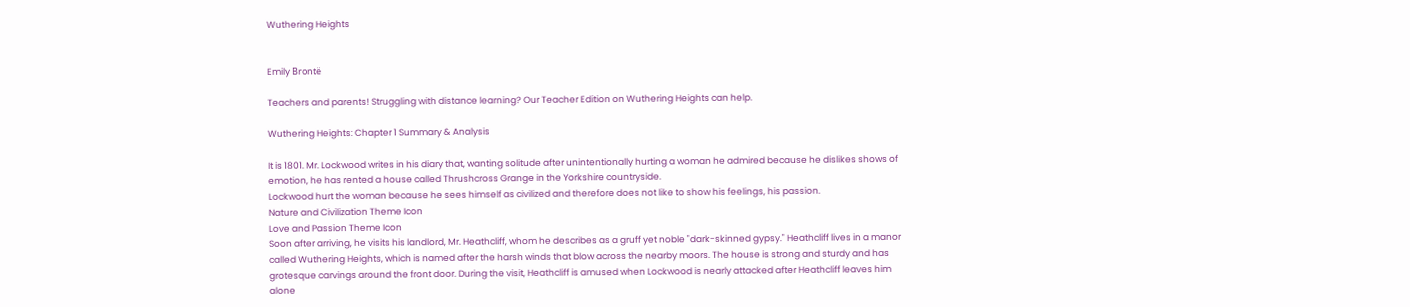Wuthering Heights


Emily Brontë

Teachers and parents! Struggling with distance learning? Our Teacher Edition on Wuthering Heights can help.

Wuthering Heights: Chapter 1 Summary & Analysis

It is 1801. Mr. Lockwood writes in his diary that, wanting solitude after unintentionally hurting a woman he admired because he dislikes shows of emotion, he has rented a house called Thrushcross Grange in the Yorkshire countryside.
Lockwood hurt the woman because he sees himself as civilized and therefore does not like to show his feelings, his passion.
Nature and Civilization Theme Icon
Love and Passion Theme Icon
Soon after arriving, he visits his landlord, Mr. Heathcliff, whom he describes as a gruff yet noble "dark-skinned gypsy." Heathcliff lives in a manor called Wuthering Heights, which is named after the harsh winds that blow across the nearby moors. The house is strong and sturdy and has grotesque carvings around the front door. During the visit, Heathcliff is amused when Lockwood is nearly attacked after Heathcliff leaves him alone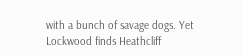with a bunch of savage dogs. Yet Lockwood finds Heathcliff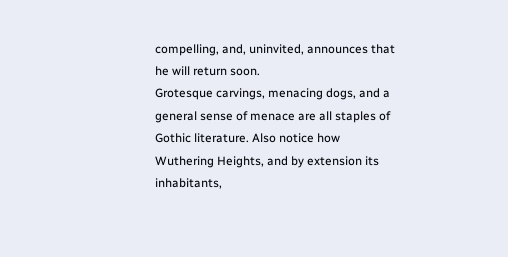compelling, and, uninvited, announces that he will return soon.
Grotesque carvings, menacing dogs, and a general sense of menace are all staples of Gothic literature. Also notice how Wuthering Heights, and by extension its inhabitants,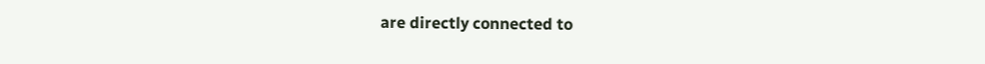are directly connected to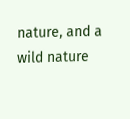nature, and a wild nature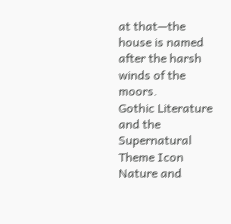at that—the house is named after the harsh winds of the moors.
Gothic Literature and the Supernatural Theme Icon
Nature and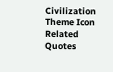Civilization Theme Icon
Related Quotes